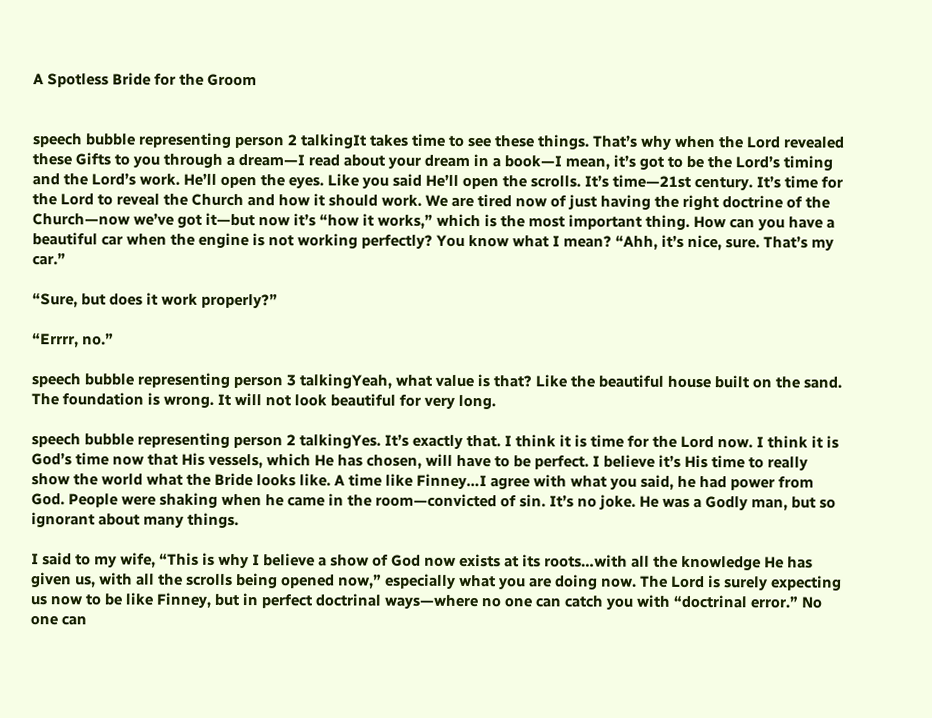A Spotless Bride for the Groom


speech bubble representing person 2 talkingIt takes time to see these things. That’s why when the Lord revealed these Gifts to you through a dream—I read about your dream in a book—I mean, it’s got to be the Lord’s timing and the Lord’s work. He’ll open the eyes. Like you said He’ll open the scrolls. It’s time—21st century. It’s time for the Lord to reveal the Church and how it should work. We are tired now of just having the right doctrine of the Church—now we’ve got it—but now it’s “how it works,” which is the most important thing. How can you have a beautiful car when the engine is not working perfectly? You know what I mean? “Ahh, it’s nice, sure. That’s my car.”

“Sure, but does it work properly?”

“Errrr, no.”

speech bubble representing person 3 talkingYeah, what value is that? Like the beautiful house built on the sand. The foundation is wrong. It will not look beautiful for very long.

speech bubble representing person 2 talkingYes. It’s exactly that. I think it is time for the Lord now. I think it is God’s time now that His vessels, which He has chosen, will have to be perfect. I believe it’s His time to really show the world what the Bride looks like. A time like Finney…I agree with what you said, he had power from God. People were shaking when he came in the room—convicted of sin. It’s no joke. He was a Godly man, but so ignorant about many things.

I said to my wife, “This is why I believe a show of God now exists at its roots…with all the knowledge He has given us, with all the scrolls being opened now,” especially what you are doing now. The Lord is surely expecting us now to be like Finney, but in perfect doctrinal ways—where no one can catch you with “doctrinal error.” No one can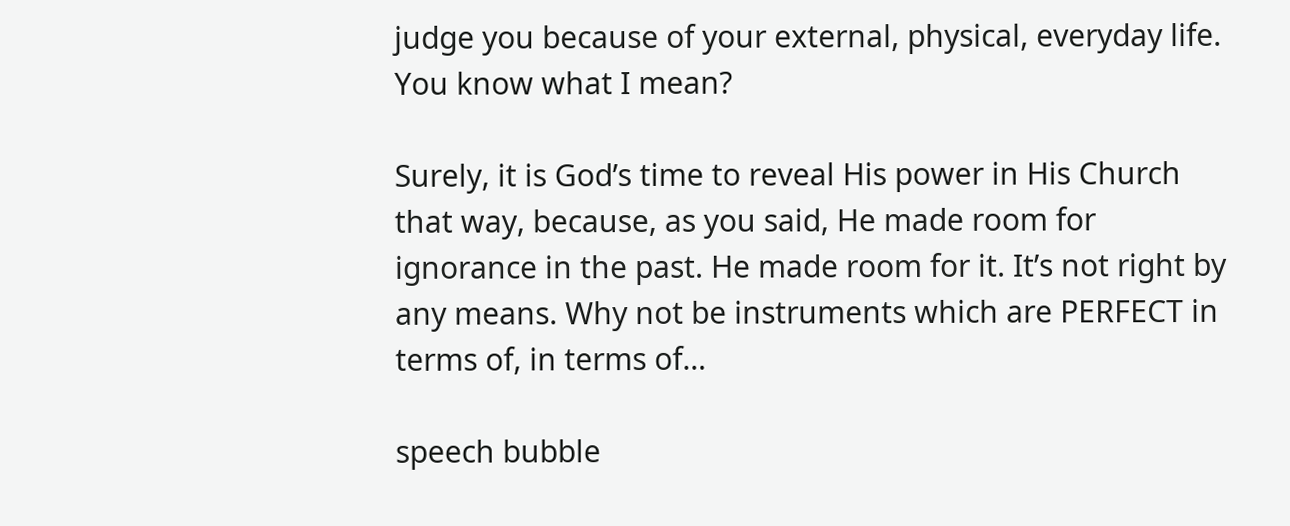judge you because of your external, physical, everyday life. You know what I mean?

Surely, it is God’s time to reveal His power in His Church that way, because, as you said, He made room for ignorance in the past. He made room for it. It’s not right by any means. Why not be instruments which are PERFECT in terms of, in terms of…

speech bubble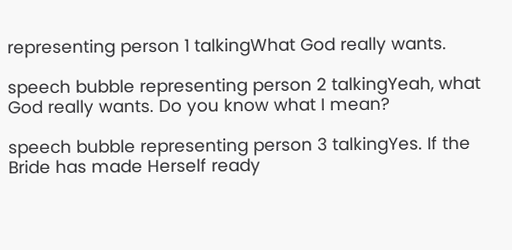representing person 1 talkingWhat God really wants.

speech bubble representing person 2 talkingYeah, what God really wants. Do you know what I mean?

speech bubble representing person 3 talkingYes. If the Bride has made Herself ready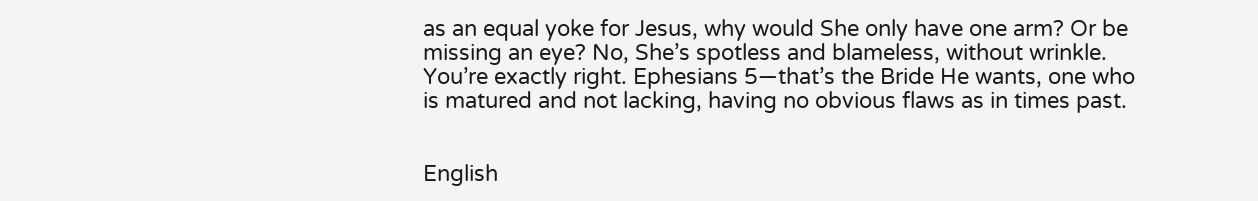as an equal yoke for Jesus, why would She only have one arm? Or be missing an eye? No, She’s spotless and blameless, without wrinkle. You’re exactly right. Ephesians 5—that’s the Bride He wants, one who is matured and not lacking, having no obvious flaws as in times past.


English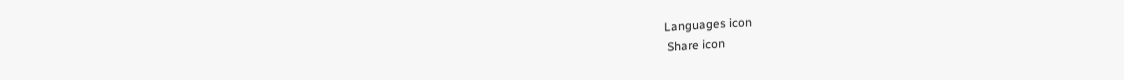Languages icon
 Share icon